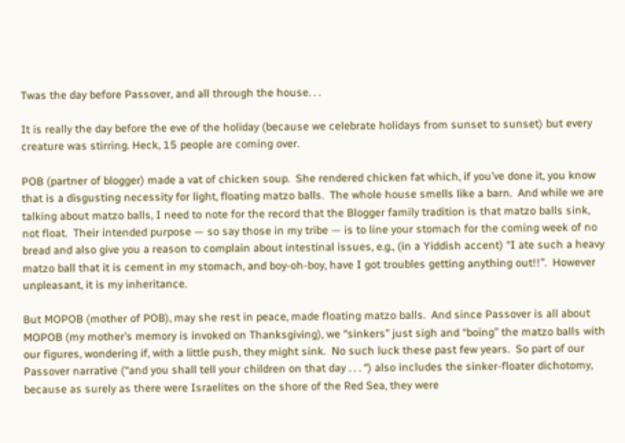Twas the day before Passover, and all through the house. . .

It is really the day before the eve of the holiday (because we celebrate holidays from sunset to sunset) but every creature was stirring. Heck, 15 people are coming over.

POB (partner of blogger) made a vat of chicken soup.  She rendered chicken fat which, if you’ve done it, you know that is a disgusting necessity for light, floating matzo balls.  The whole house smells like a barn.  And while we are talking about matzo balls, I need to note for the record that the Blogger family tradition is that matzo balls sink, not float.  Their intended purpose — so say those in my tribe — is to line your stomach for the coming week of no bread and also give you a reason to complain about intestinal issues, e.g., (in a Yiddish accent) “I ate such a heavy matzo ball that it is cement in my stomach, and boy-oh-boy, have I got troubles getting anything out!!”.  However unpleasant, it is my inheritance.

But MOPOB (mother of POB), may she rest in peace, made floating matzo balls.  And since Passover is all about MOPOB (my mother’s memory is invoked on Thanksgiving), we “sinkers” just sigh and “boing” the matzo balls with our figures, wondering if, with a little push, they might sink.  No such luck these past few years.  So part of our Passover narrative (“and you shall tell your children on that day . . . “) also includes the sinker-floater dichotomy, because as surely as there were Israelites on the shore of the Red Sea, they were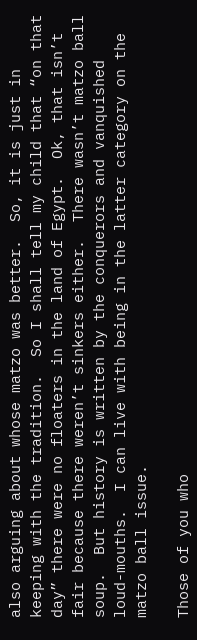also arguing about whose matzo was better.  So, it is just in keeping with the tradition.  So I shall tell my child that “on that day” there were no floaters in the land of Egypt.  Ok, that isn’t fair because there weren’t sinkers either.  There wasn’t matzo ball soup.  But history is written by the conquerors and vanquished loud-mouths.  I can live with being in the latter category on the matzo ball issue.

Those of you who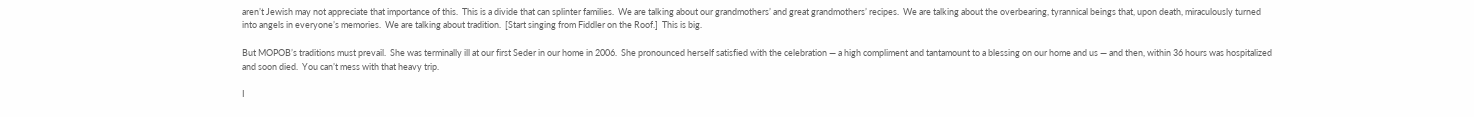aren’t Jewish may not appreciate that importance of this.  This is a divide that can splinter families.  We are talking about our grandmothers’ and great grandmothers’ recipes.  We are talking about the overbearing, tyrannical beings that, upon death, miraculously turned into angels in everyone’s memories.  We are talking about tradition.  [Start singing from Fiddler on the Roof.]  This is big.

But MOPOB’s traditions must prevail.  She was terminally ill at our first Seder in our home in 2006.  She pronounced herself satisfied with the celebration — a high compliment and tantamount to a blessing on our home and us — and then, within 36 hours was hospitalized and soon died.  You can’t mess with that heavy trip.

I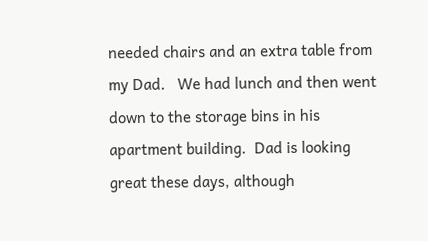needed chairs and an extra table from my Dad.   We had lunch and then went down to the storage bins in his apartment building.  Dad is looking great these days, although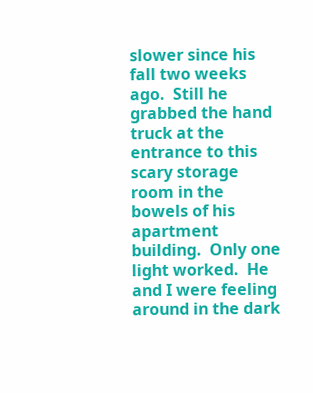slower since his fall two weeks ago.  Still he grabbed the hand truck at the entrance to this scary storage room in the bowels of his apartment building.  Only one light worked.  He and I were feeling around in the dark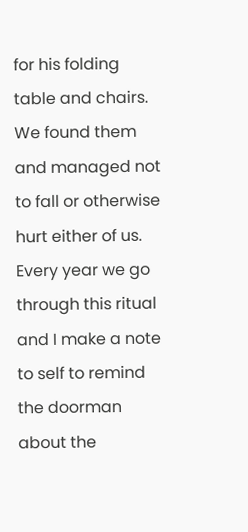for his folding table and chairs.  We found them and managed not to fall or otherwise hurt either of us.  Every year we go through this ritual and I make a note to self to remind the doorman about the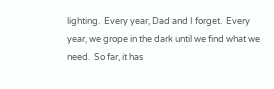lighting.  Every year, Dad and I forget.  Every year, we grope in the dark until we find what we need.  So far, it has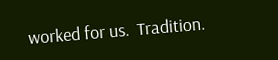worked for us.  Tradition.